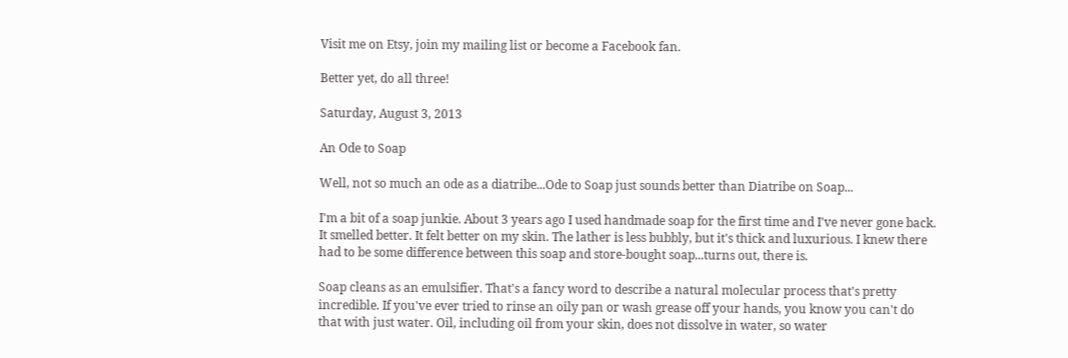Visit me on Etsy, join my mailing list or become a Facebook fan.

Better yet, do all three!

Saturday, August 3, 2013

An Ode to Soap

Well, not so much an ode as a diatribe...Ode to Soap just sounds better than Diatribe on Soap...

I'm a bit of a soap junkie. About 3 years ago I used handmade soap for the first time and I've never gone back. It smelled better. It felt better on my skin. The lather is less bubbly, but it's thick and luxurious. I knew there had to be some difference between this soap and store-bought soap...turns out, there is.

Soap cleans as an emulsifier. That's a fancy word to describe a natural molecular process that's pretty incredible. If you've ever tried to rinse an oily pan or wash grease off your hands, you know you can't do that with just water. Oil, including oil from your skin, does not dissolve in water, so water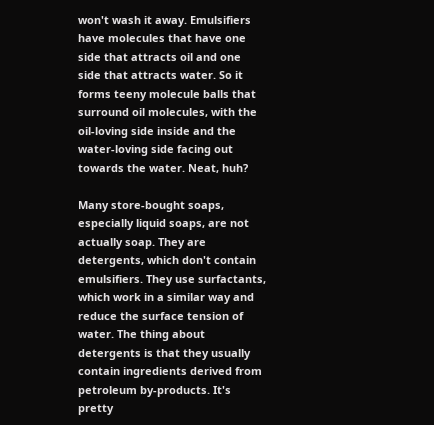won't wash it away. Emulsifiers have molecules that have one side that attracts oil and one side that attracts water. So it forms teeny molecule balls that surround oil molecules, with the oil-loving side inside and the water-loving side facing out towards the water. Neat, huh?

Many store-bought soaps, especially liquid soaps, are not actually soap. They are detergents, which don't contain emulsifiers. They use surfactants, which work in a similar way and reduce the surface tension of water. The thing about detergents is that they usually contain ingredients derived from petroleum by-products. It's pretty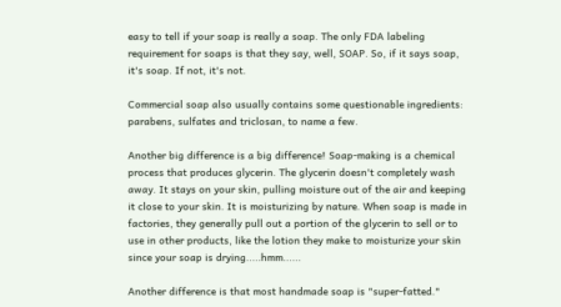easy to tell if your soap is really a soap. The only FDA labeling requirement for soaps is that they say, well, SOAP. So, if it says soap, it's soap. If not, it's not.

Commercial soap also usually contains some questionable ingredients: parabens, sulfates and triclosan, to name a few.

Another big difference is a big difference! Soap-making is a chemical process that produces glycerin. The glycerin doesn't completely wash away. It stays on your skin, pulling moisture out of the air and keeping it close to your skin. It is moisturizing by nature. When soap is made in factories, they generally pull out a portion of the glycerin to sell or to use in other products, like the lotion they make to moisturize your skin since your soap is drying.....hmm......

Another difference is that most handmade soap is "super-fatted."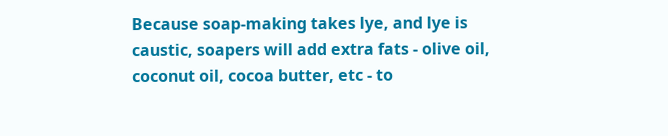Because soap-making takes lye, and lye is caustic, soapers will add extra fats - olive oil, coconut oil, cocoa butter, etc - to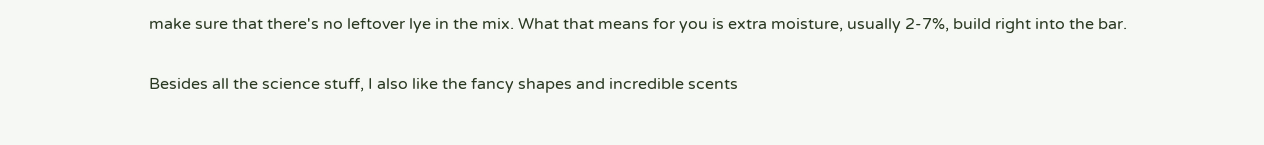make sure that there's no leftover lye in the mix. What that means for you is extra moisture, usually 2-7%, build right into the bar.

Besides all the science stuff, I also like the fancy shapes and incredible scents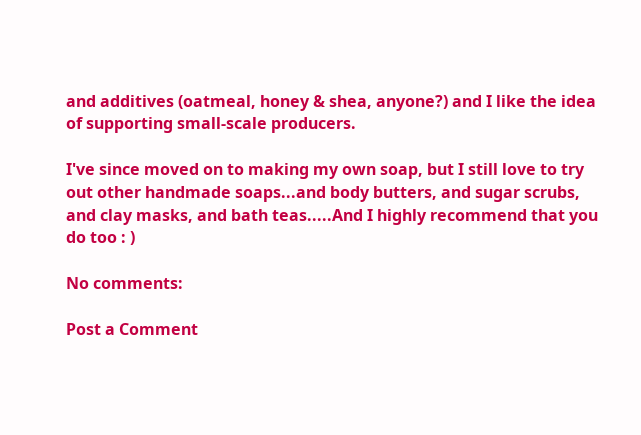and additives (oatmeal, honey & shea, anyone?) and I like the idea of supporting small-scale producers.

I've since moved on to making my own soap, but I still love to try out other handmade soaps...and body butters, and sugar scrubs, and clay masks, and bath teas.....And I highly recommend that you do too : )

No comments:

Post a Comment